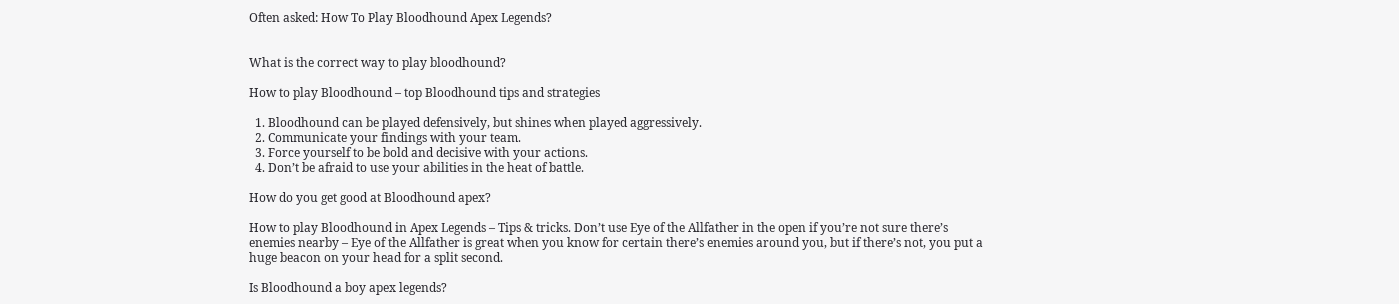Often asked: How To Play Bloodhound Apex Legends?


What is the correct way to play bloodhound?

How to play Bloodhound – top Bloodhound tips and strategies

  1. Bloodhound can be played defensively, but shines when played aggressively.
  2. Communicate your findings with your team.
  3. Force yourself to be bold and decisive with your actions.
  4. Don’t be afraid to use your abilities in the heat of battle.

How do you get good at Bloodhound apex?

How to play Bloodhound in Apex Legends – Tips & tricks. Don’t use Eye of the Allfather in the open if you’re not sure there’s enemies nearby – Eye of the Allfather is great when you know for certain there’s enemies around you, but if there’s not, you put a huge beacon on your head for a split second.

Is Bloodhound a boy apex legends?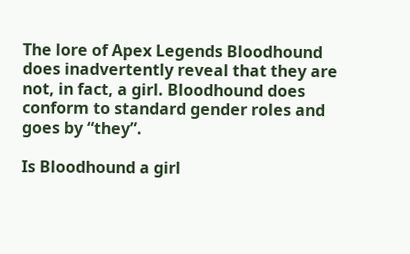The lore of Apex Legends Bloodhound does inadvertently reveal that they are not, in fact, a girl. Bloodhound does conform to standard gender roles and goes by “they”.

Is Bloodhound a girl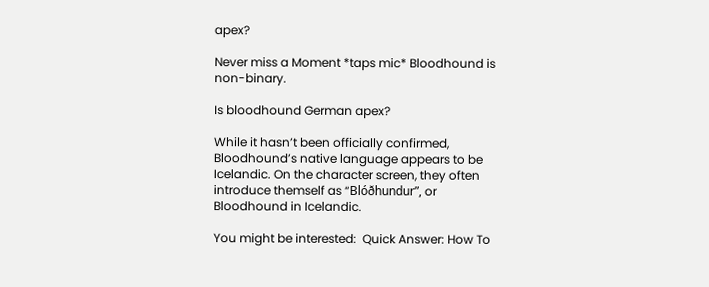apex?

Never miss a Moment *taps mic* Bloodhound is non-binary.

Is bloodhound German apex?

While it hasn’t been officially confirmed, Bloodhound’s native language appears to be Icelandic. On the character screen, they often introduce themself as “Blóðhundur”, or Bloodhound in Icelandic.

You might be interested:  Quick Answer: How To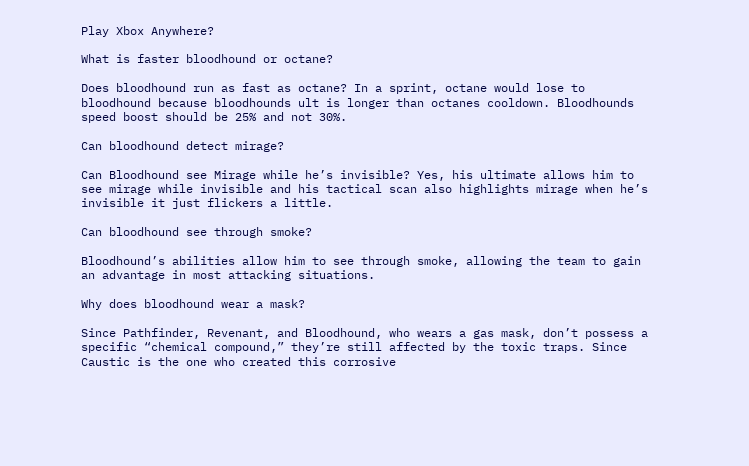Play Xbox Anywhere?

What is faster bloodhound or octane?

Does bloodhound run as fast as octane? In a sprint, octane would lose to bloodhound because bloodhounds ult is longer than octanes cooldown. Bloodhounds speed boost should be 25% and not 30%.

Can bloodhound detect mirage?

Can Bloodhound see Mirage while he’s invisible? Yes, his ultimate allows him to see mirage while invisible and his tactical scan also highlights mirage when he’s invisible it just flickers a little.

Can bloodhound see through smoke?

Bloodhound’s abilities allow him to see through smoke, allowing the team to gain an advantage in most attacking situations.

Why does bloodhound wear a mask?

Since Pathfinder, Revenant, and Bloodhound, who wears a gas mask, don’t possess a specific “chemical compound,” they’re still affected by the toxic traps. Since Caustic is the one who created this corrosive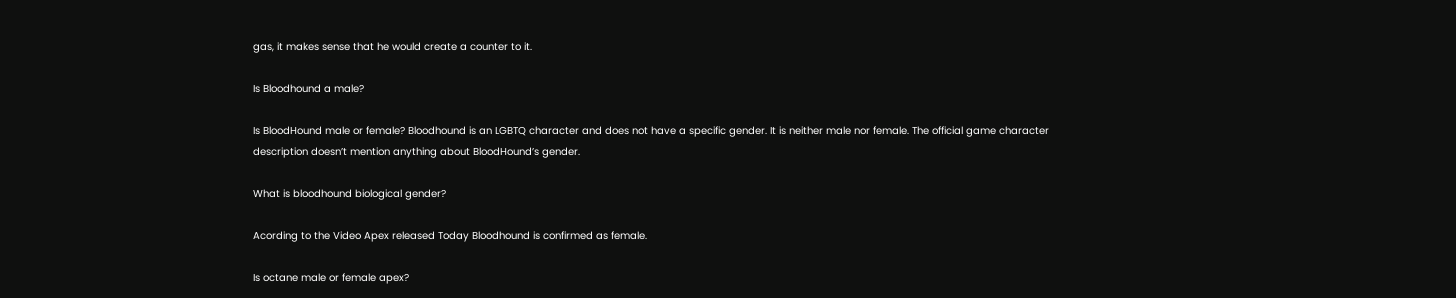gas, it makes sense that he would create a counter to it.

Is Bloodhound a male?

Is BloodHound male or female? Bloodhound is an LGBTQ character and does not have a specific gender. It is neither male nor female. The official game character description doesn’t mention anything about BloodHound’s gender.

What is bloodhound biological gender?

Acording to the Video Apex released Today Bloodhound is confirmed as female.

Is octane male or female apex?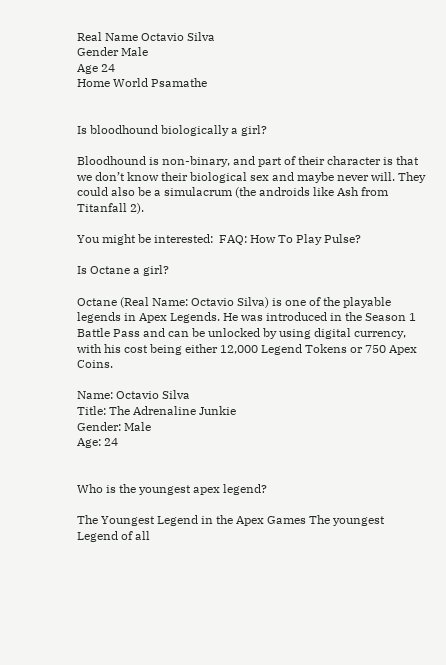Real Name Octavio Silva
Gender Male
Age 24
Home World Psamathe


Is bloodhound biologically a girl?

Bloodhound is non-binary, and part of their character is that we don’t know their biological sex and maybe never will. They could also be a simulacrum (the androids like Ash from Titanfall 2).

You might be interested:  FAQ: How To Play Pulse?

Is Octane a girl?

Octane (Real Name: Octavio Silva) is one of the playable legends in Apex Legends. He was introduced in the Season 1 Battle Pass and can be unlocked by using digital currency, with his cost being either 12,000 Legend Tokens or 750 Apex Coins.

Name: Octavio Silva
Title: The Adrenaline Junkie
Gender: Male
Age: 24


Who is the youngest apex legend?

The Youngest Legend in the Apex Games The youngest Legend of all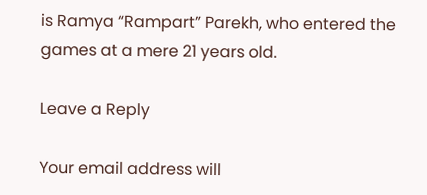is Ramya “Rampart” Parekh, who entered the games at a mere 21 years old.

Leave a Reply

Your email address will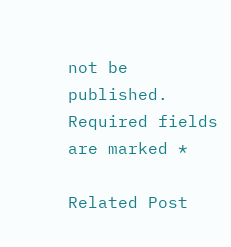not be published. Required fields are marked *

Related Post